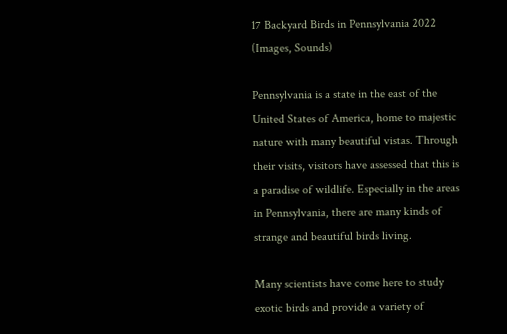17 Backyard Birds in Pennsylvania 2022 (Images, Sounds)

Pennsylvania is a state in the east of the United States of America, home to majestic nature with many beautiful vistas. Through their visits, visitors have assessed that this is a paradise of wildlife. Especially in the areas in Pennsylvania, there are many kinds of strange and beautiful birds living.

Many scientists have come here to study exotic birds and provide a variety of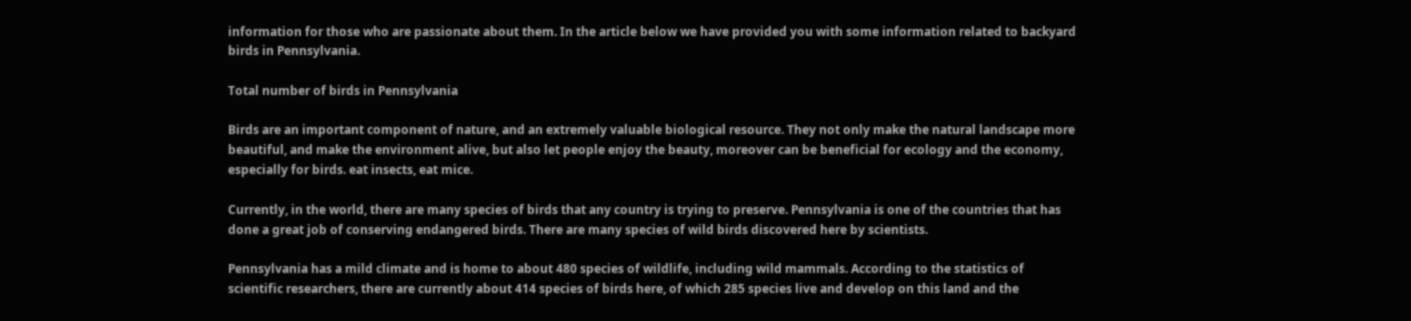information for those who are passionate about them. In the article below we have provided you with some information related to backyard birds in Pennsylvania.

Total number of birds in Pennsylvania

Birds are an important component of nature, and an extremely valuable biological resource. They not only make the natural landscape more beautiful, and make the environment alive, but also let people enjoy the beauty, moreover can be beneficial for ecology and the economy, especially for birds. eat insects, eat mice.

Currently, in the world, there are many species of birds that any country is trying to preserve. Pennsylvania is one of the countries that has done a great job of conserving endangered birds. There are many species of wild birds discovered here by scientists.

Pennsylvania has a mild climate and is home to about 480 species of wildlife, including wild mammals. According to the statistics of scientific researchers, there are currently about 414 species of birds here, of which 285 species live and develop on this land and the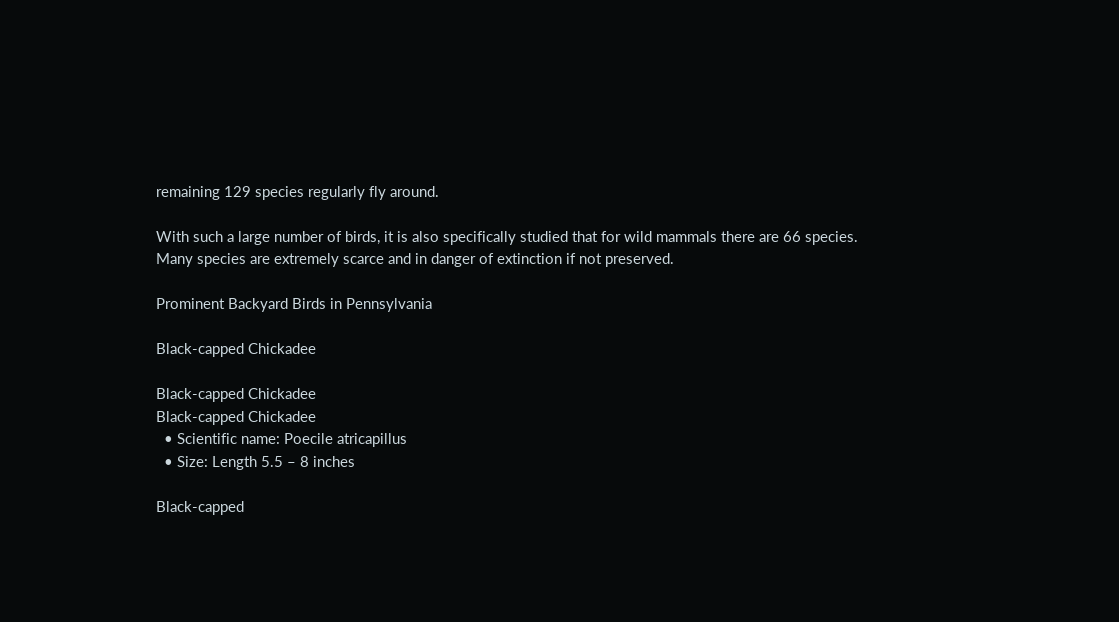remaining 129 species regularly fly around.

With such a large number of birds, it is also specifically studied that for wild mammals there are 66 species. Many species are extremely scarce and in danger of extinction if not preserved.

Prominent Backyard Birds in Pennsylvania

Black-capped Chickadee

Black-capped Chickadee
Black-capped Chickadee
  • Scientific name: Poecile atricapillus
  • Size: Length 5.5 – 8 inches

Black-capped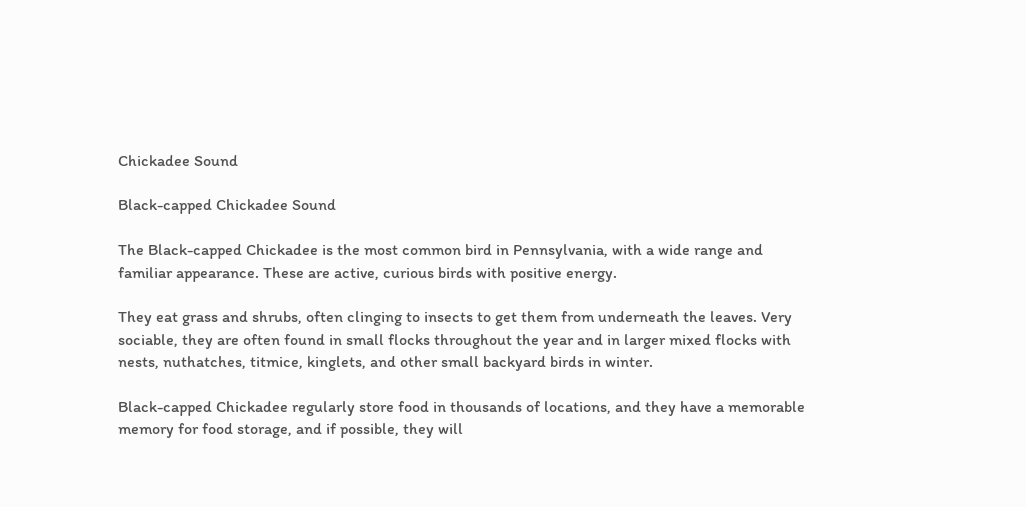Chickadee Sound

Black-capped Chickadee Sound

The Black-capped Chickadee is the most common bird in Pennsylvania, with a wide range and familiar appearance. These are active, curious birds with positive energy.

They eat grass and shrubs, often clinging to insects to get them from underneath the leaves. Very sociable, they are often found in small flocks throughout the year and in larger mixed flocks with nests, nuthatches, titmice, kinglets, and other small backyard birds in winter.

Black-capped Chickadee regularly store food in thousands of locations, and they have a memorable memory for food storage, and if possible, they will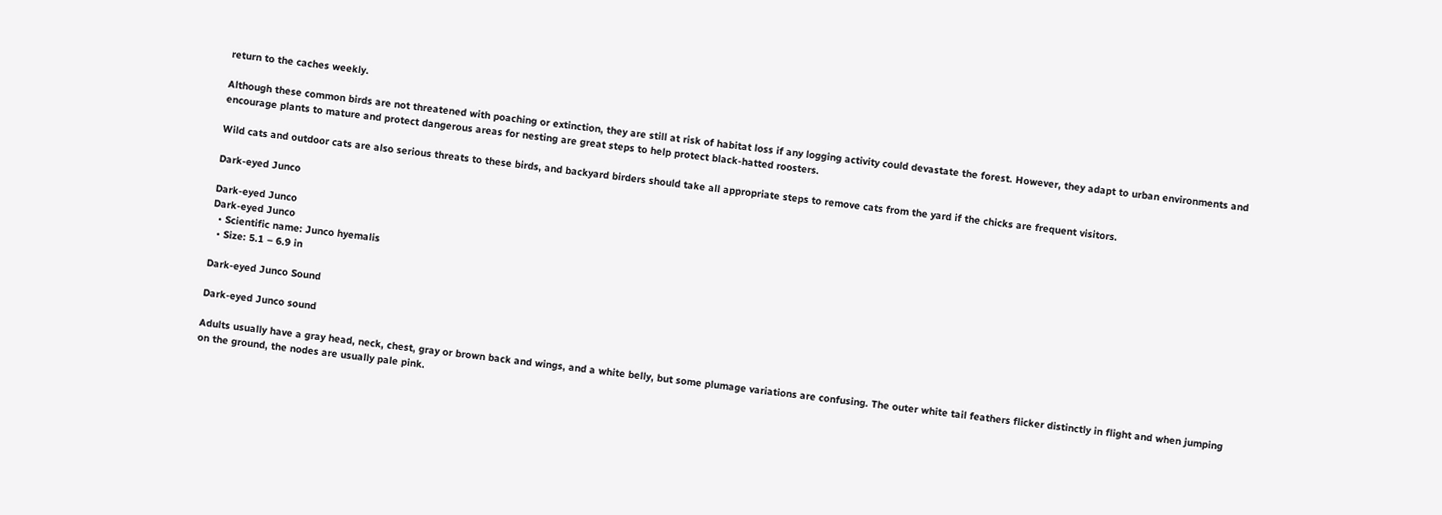return to the caches weekly.

Although these common birds are not threatened with poaching or extinction, they are still at risk of habitat loss if any logging activity could devastate the forest. However, they adapt to urban environments and encourage plants to mature and protect dangerous areas for nesting are great steps to help protect black-hatted roosters.

Wild cats and outdoor cats are also serious threats to these birds, and backyard birders should take all appropriate steps to remove cats from the yard if the chicks are frequent visitors.

Dark-eyed Junco

Dark-eyed Junco
Dark-eyed Junco
  • Scientific name: Junco hyemalis
  • Size: 5.1 – 6.9 in

Dark-eyed Junco Sound

Dark-eyed Junco sound

Adults usually have a gray head, neck, chest, gray or brown back and wings, and a white belly, but some plumage variations are confusing. The outer white tail feathers flicker distinctly in flight and when jumping on the ground, the nodes are usually pale pink.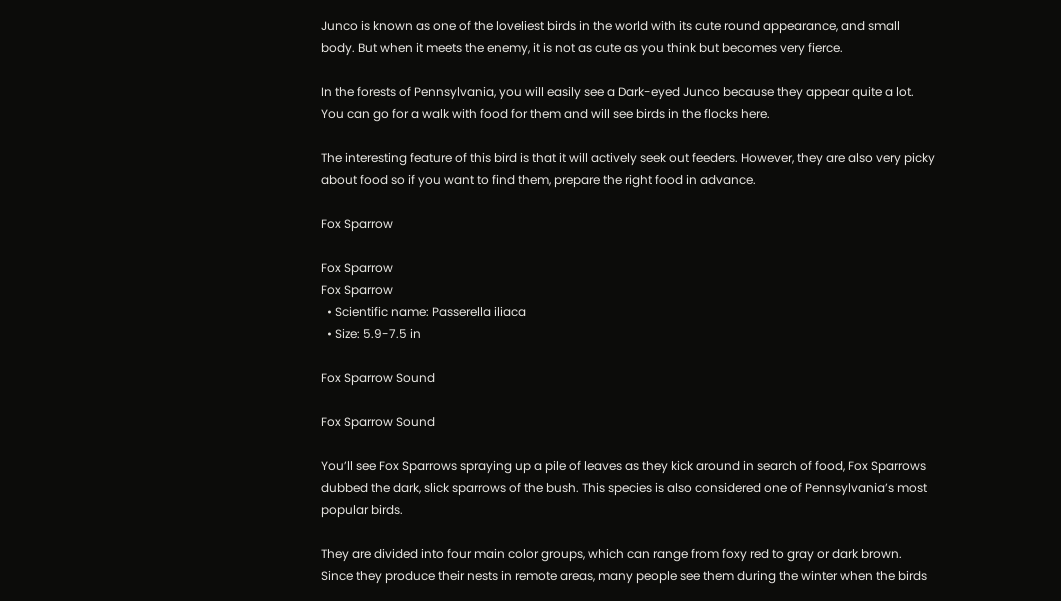Junco is known as one of the loveliest birds in the world with its cute round appearance, and small body. But when it meets the enemy, it is not as cute as you think but becomes very fierce.

In the forests of Pennsylvania, you will easily see a Dark-eyed Junco because they appear quite a lot. You can go for a walk with food for them and will see birds in the flocks here.

The interesting feature of this bird is that it will actively seek out feeders. However, they are also very picky about food so if you want to find them, prepare the right food in advance.

Fox Sparrow

Fox Sparrow
Fox Sparrow
  • Scientific name: Passerella iliaca
  • Size: 5.9-7.5 in

Fox Sparrow Sound

Fox Sparrow Sound

You’ll see Fox Sparrows spraying up a pile of leaves as they kick around in search of food, Fox Sparrows dubbed the dark, slick sparrows of the bush. This species is also considered one of Pennsylvania’s most popular birds.

They are divided into four main color groups, which can range from foxy red to gray or dark brown. Since they produce their nests in remote areas, many people see them during the winter when the birds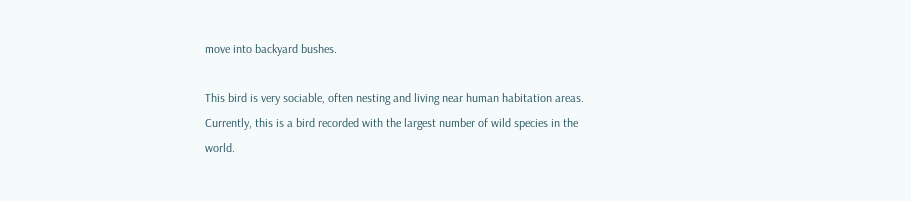move into backyard bushes.

This bird is very sociable, often nesting and living near human habitation areas. Currently, this is a bird recorded with the largest number of wild species in the world.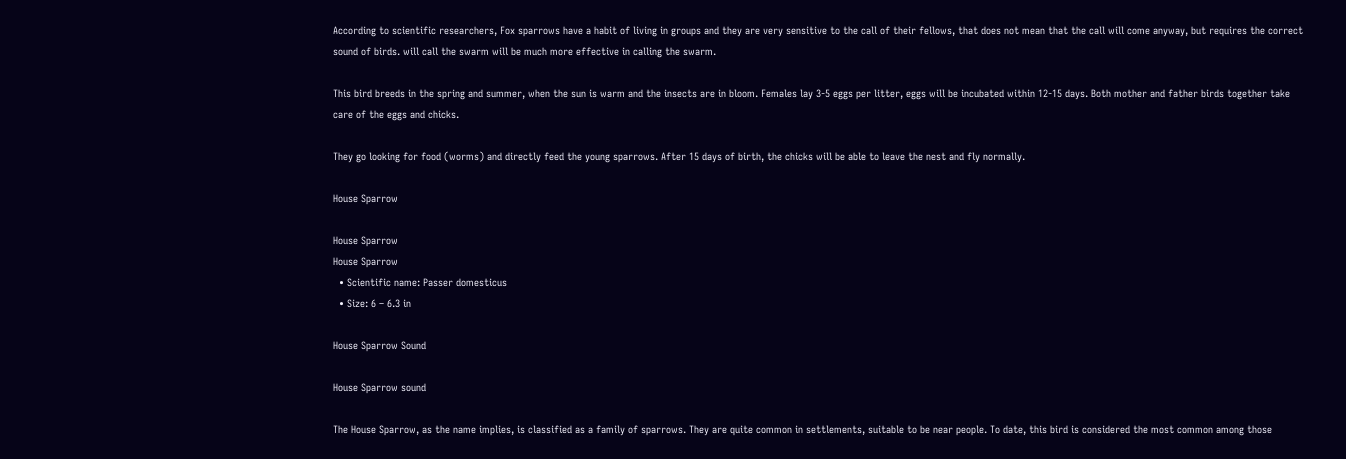According to scientific researchers, Fox sparrows have a habit of living in groups and they are very sensitive to the call of their fellows, that does not mean that the call will come anyway, but requires the correct sound of birds. will call the swarm will be much more effective in calling the swarm.

This bird breeds in the spring and summer, when the sun is warm and the insects are in bloom. Females lay 3-5 eggs per litter, eggs will be incubated within 12-15 days. Both mother and father birds together take care of the eggs and chicks.

They go looking for food (worms) and directly feed the young sparrows. After 15 days of birth, the chicks will be able to leave the nest and fly normally.

House Sparrow

House Sparrow
House Sparrow
  • Scientific name: Passer domesticus
  • Size: 6 – 6.3 in

House Sparrow Sound

House Sparrow sound

The House Sparrow, as the name implies, is classified as a family of sparrows. They are quite common in settlements, suitable to be near people. To date, this bird is considered the most common among those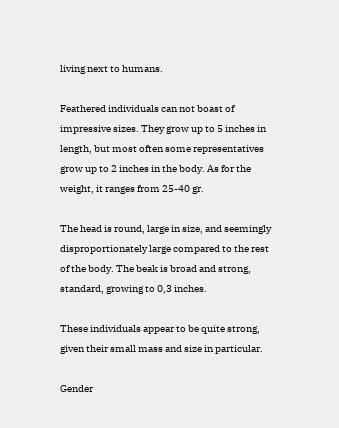living next to humans.

Feathered individuals can not boast of impressive sizes. They grow up to 5 inches in length, but most often some representatives grow up to 2 inches in the body. As for the weight, it ranges from 25-40 gr.

The head is round, large in size, and seemingly disproportionately large compared to the rest of the body. The beak is broad and strong, standard, growing to 0,3 inches.

These individuals appear to be quite strong, given their small mass and size in particular.

Gender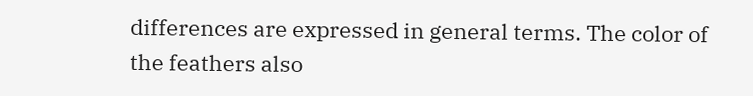differences are expressed in general terms. The color of the feathers also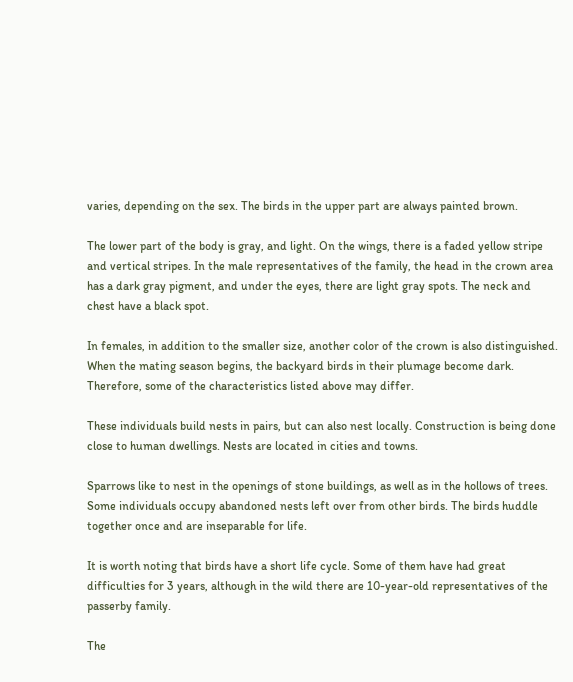varies, depending on the sex. The birds in the upper part are always painted brown.

The lower part of the body is gray, and light. On the wings, there is a faded yellow stripe and vertical stripes. In the male representatives of the family, the head in the crown area has a dark gray pigment, and under the eyes, there are light gray spots. The neck and chest have a black spot.

In females, in addition to the smaller size, another color of the crown is also distinguished. When the mating season begins, the backyard birds in their plumage become dark. Therefore, some of the characteristics listed above may differ.

These individuals build nests in pairs, but can also nest locally. Construction is being done close to human dwellings. Nests are located in cities and towns.

Sparrows like to nest in the openings of stone buildings, as well as in the hollows of trees. Some individuals occupy abandoned nests left over from other birds. The birds huddle together once and are inseparable for life.

It is worth noting that birds have a short life cycle. Some of them have had great difficulties for 3 years, although in the wild there are 10-year-old representatives of the passerby family.

The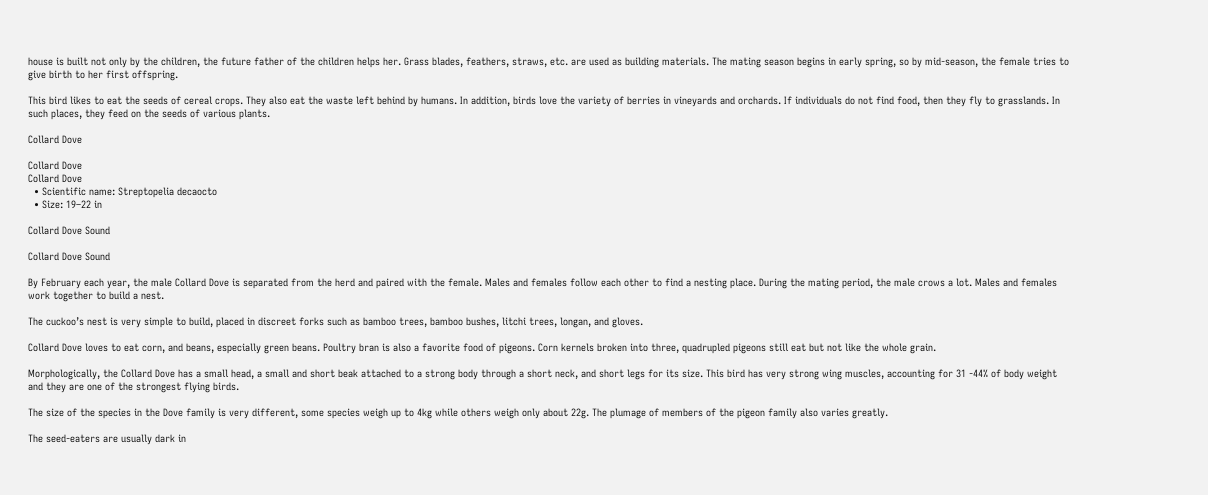house is built not only by the children, the future father of the children helps her. Grass blades, feathers, straws, etc. are used as building materials. The mating season begins in early spring, so by mid-season, the female tries to give birth to her first offspring.

This bird likes to eat the seeds of cereal crops. They also eat the waste left behind by humans. In addition, birds love the variety of berries in vineyards and orchards. If individuals do not find food, then they fly to grasslands. In such places, they feed on the seeds of various plants.

Collard Dove

Collard Dove
Collard Dove
  • Scientific name: Streptopelia decaocto
  • Size: 19–22 in

Collard Dove Sound

Collard Dove Sound

By February each year, the male Collard Dove is separated from the herd and paired with the female. Males and females follow each other to find a nesting place. During the mating period, the male crows a lot. Males and females work together to build a nest.

The cuckoo’s nest is very simple to build, placed in discreet forks such as bamboo trees, bamboo bushes, litchi trees, longan, and gloves.

Collard Dove loves to eat corn, and beans, especially green beans. Poultry bran is also a favorite food of pigeons. Corn kernels broken into three, quadrupled pigeons still eat but not like the whole grain.

Morphologically, the Collard Dove has a small head, a small and short beak attached to a strong body through a short neck, and short legs for its size. This bird has very strong wing muscles, accounting for 31 -44% of body weight and they are one of the strongest flying birds.

The size of the species in the Dove family is very different, some species weigh up to 4kg while others weigh only about 22g. The plumage of members of the pigeon family also varies greatly.

The seed-eaters are usually dark in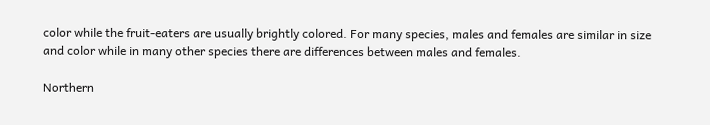color while the fruit-eaters are usually brightly colored. For many species, males and females are similar in size and color while in many other species there are differences between males and females.

Northern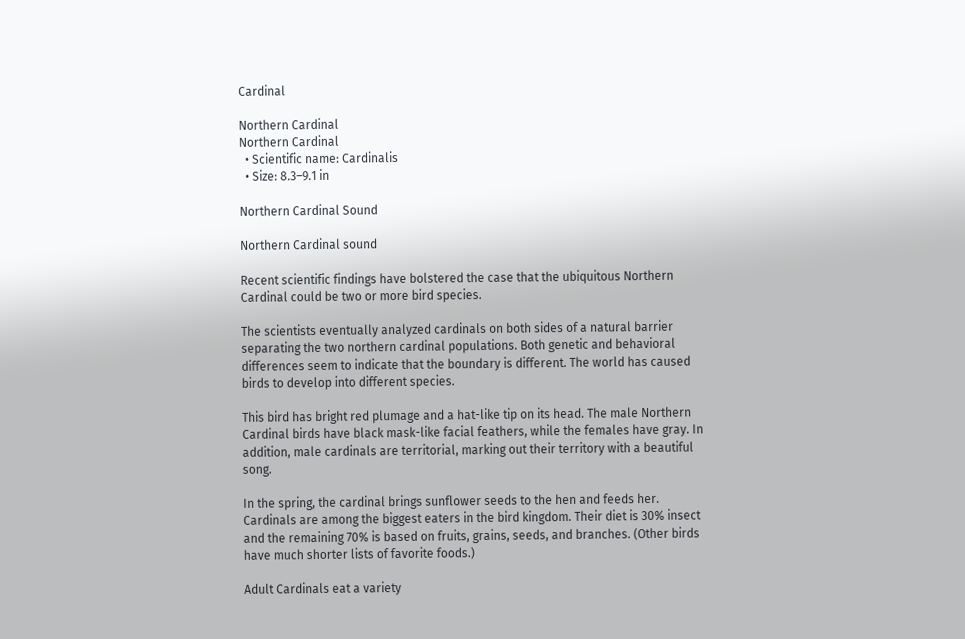Cardinal

Northern Cardinal
Northern Cardinal
  • Scientific name: Cardinalis
  • Size: 8.3–9.1 in

Northern Cardinal Sound

Northern Cardinal sound

Recent scientific findings have bolstered the case that the ubiquitous Northern Cardinal could be two or more bird species.

The scientists eventually analyzed cardinals on both sides of a natural barrier separating the two northern cardinal populations. Both genetic and behavioral differences seem to indicate that the boundary is different. The world has caused birds to develop into different species.

This bird has bright red plumage and a hat-like tip on its head. The male Northern Cardinal birds have black mask-like facial feathers, while the females have gray. In addition, male cardinals are territorial, marking out their territory with a beautiful song.

In the spring, the cardinal brings sunflower seeds to the hen and feeds her. Cardinals are among the biggest eaters in the bird kingdom. Their diet is 30% insect and the remaining 70% is based on fruits, grains, seeds, and branches. (Other birds have much shorter lists of favorite foods.)

Adult Cardinals eat a variety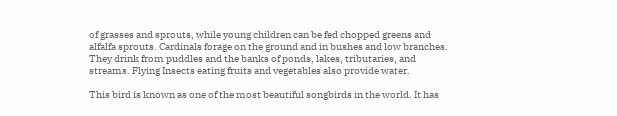of grasses and sprouts, while young children can be fed chopped greens and alfalfa sprouts. Cardinals forage on the ground and in bushes and low branches. They drink from puddles and the banks of ponds, lakes, tributaries, and streams. Flying Insects eating fruits and vegetables also provide water.

This bird is known as one of the most beautiful songbirds in the world. It has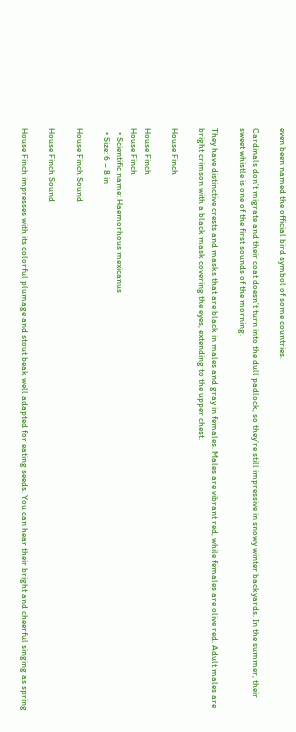even been named the official bird symbol of some countries.

Cardinals don’t migrate and their coat doesn’t turn into the dull padlock, so they’re still impressive in snowy winter backyards. In the summer, their sweet whistle is one of the first sounds of the morning.

They have distinctive crests and masks that are black in males and gray in females. Males are vibrant red, while females are olive red. Adult males are bright crimson with a black mask covering the eyes, extending to the upper chest.

House Finch

House Finch
House Finch
  • Scientific name: Haemorhous mexicanus
  • Size: 6 – 8 in

House Finch Sound

House Finch Sound

House Finch impresses with its colorful plumage and stout beak well adapted for eating seeds. You can hear their bright and cheerful singing as spring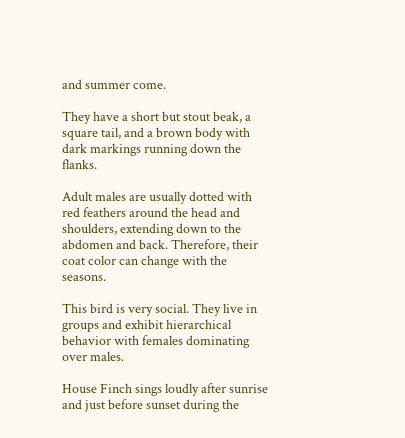and summer come.

They have a short but stout beak, a square tail, and a brown body with dark markings running down the flanks.

Adult males are usually dotted with red feathers around the head and shoulders, extending down to the abdomen and back. Therefore, their coat color can change with the seasons.

This bird is very social. They live in groups and exhibit hierarchical behavior with females dominating over males.

House Finch sings loudly after sunrise and just before sunset during the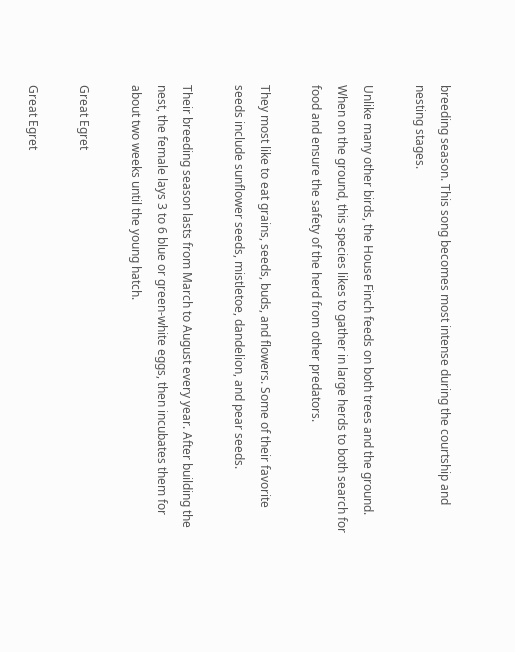breeding season. This song becomes most intense during the courtship and nesting stages.

Unlike many other birds, the House Finch feeds on both trees and the ground. When on the ground, this species likes to gather in large herds to both search for food and ensure the safety of the herd from other predators.

They most like to eat grains, seeds, buds, and flowers. Some of their favorite seeds include sunflower seeds, mistletoe, dandelion, and pear seeds.

Their breeding season lasts from March to August every year. After building the nest, the female lays 3 to 6 blue or green-white eggs, then incubates them for about two weeks until the young hatch.

Great Egret

Great Egret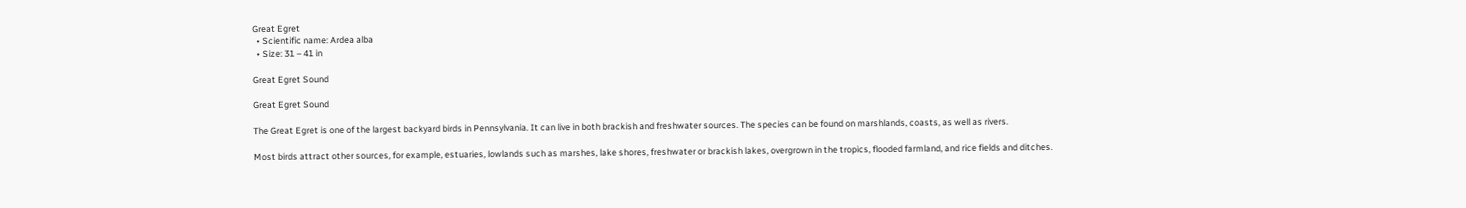Great Egret
  • Scientific name: Ardea alba
  • Size: 31 – 41 in

Great Egret Sound

Great Egret Sound

The Great Egret is one of the largest backyard birds in Pennsylvania. It can live in both brackish and freshwater sources. The species can be found on marshlands, coasts, as well as rivers.

Most birds attract other sources, for example, estuaries, lowlands such as marshes, lake shores, freshwater or brackish lakes, overgrown in the tropics, flooded farmland, and rice fields and ditches.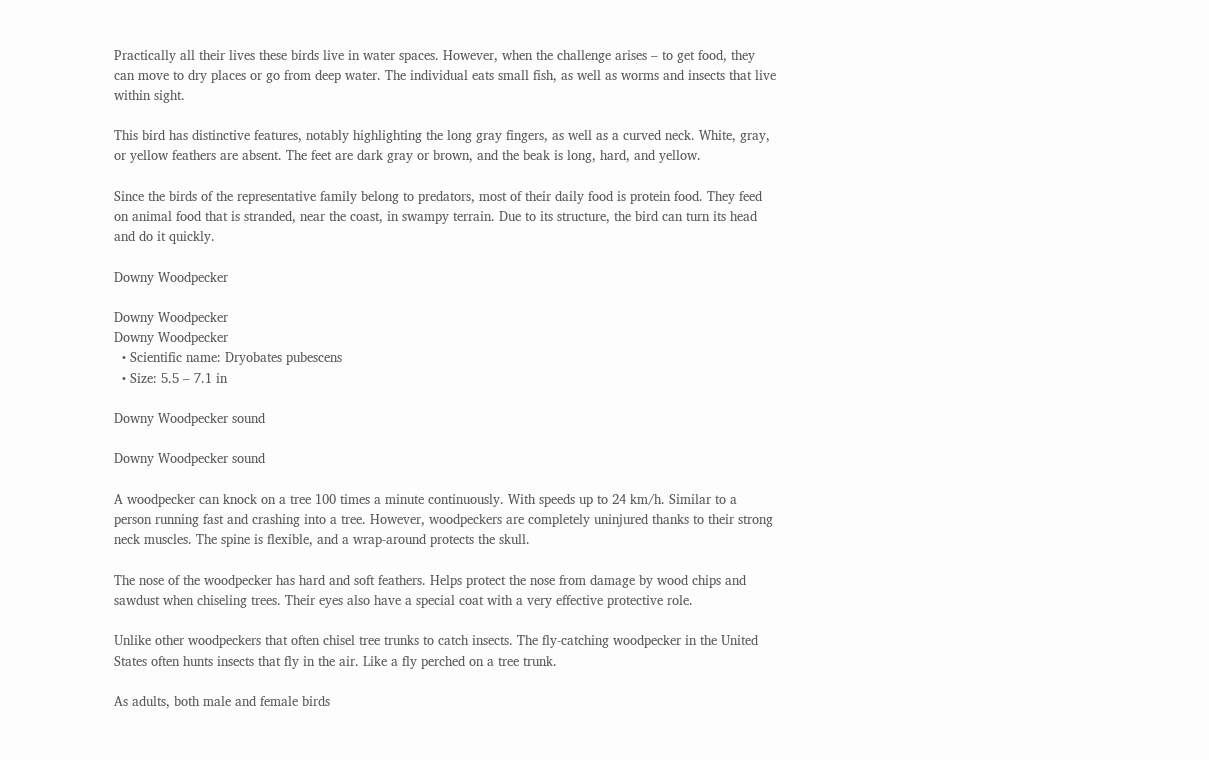Practically all their lives these birds live in water spaces. However, when the challenge arises – to get food, they can move to dry places or go from deep water. The individual eats small fish, as well as worms and insects that live within sight.

This bird has distinctive features, notably highlighting the long gray fingers, as well as a curved neck. White, gray, or yellow feathers are absent. The feet are dark gray or brown, and the beak is long, hard, and yellow.

Since the birds of the representative family belong to predators, most of their daily food is protein food. They feed on animal food that is stranded, near the coast, in swampy terrain. Due to its structure, the bird can turn its head and do it quickly.

Downy Woodpecker

Downy Woodpecker
Downy Woodpecker
  • Scientific name: Dryobates pubescens
  • Size: 5.5 – 7.1 in

Downy Woodpecker sound

Downy Woodpecker sound

A woodpecker can knock on a tree 100 times a minute continuously. With speeds up to 24 km/h. Similar to a person running fast and crashing into a tree. However, woodpeckers are completely uninjured thanks to their strong neck muscles. The spine is flexible, and a wrap-around protects the skull.

The nose of the woodpecker has hard and soft feathers. Helps protect the nose from damage by wood chips and sawdust when chiseling trees. Their eyes also have a special coat with a very effective protective role.

Unlike other woodpeckers that often chisel tree trunks to catch insects. The fly-catching woodpecker in the United States often hunts insects that fly in the air. Like a fly perched on a tree trunk.

As adults, both male and female birds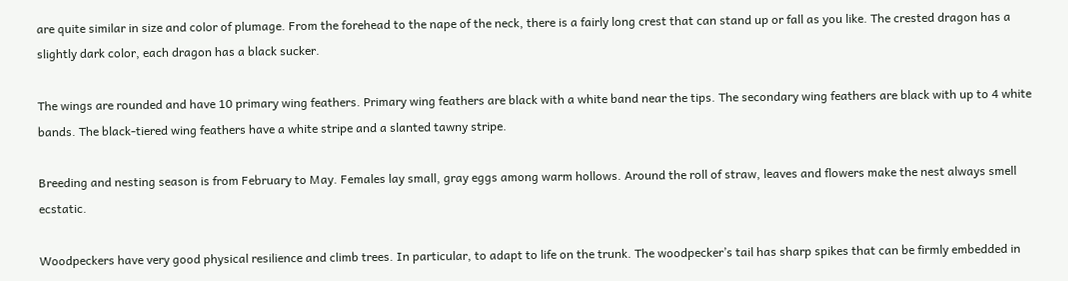are quite similar in size and color of plumage. From the forehead to the nape of the neck, there is a fairly long crest that can stand up or fall as you like. The crested dragon has a slightly dark color, each dragon has a black sucker.

The wings are rounded and have 10 primary wing feathers. Primary wing feathers are black with a white band near the tips. The secondary wing feathers are black with up to 4 white bands. The black-tiered wing feathers have a white stripe and a slanted tawny stripe.

Breeding and nesting season is from February to May. Females lay small, gray eggs among warm hollows. Around the roll of straw, leaves and flowers make the nest always smell ecstatic.

Woodpeckers have very good physical resilience and climb trees. In particular, to adapt to life on the trunk. The woodpecker’s tail has sharp spikes that can be firmly embedded in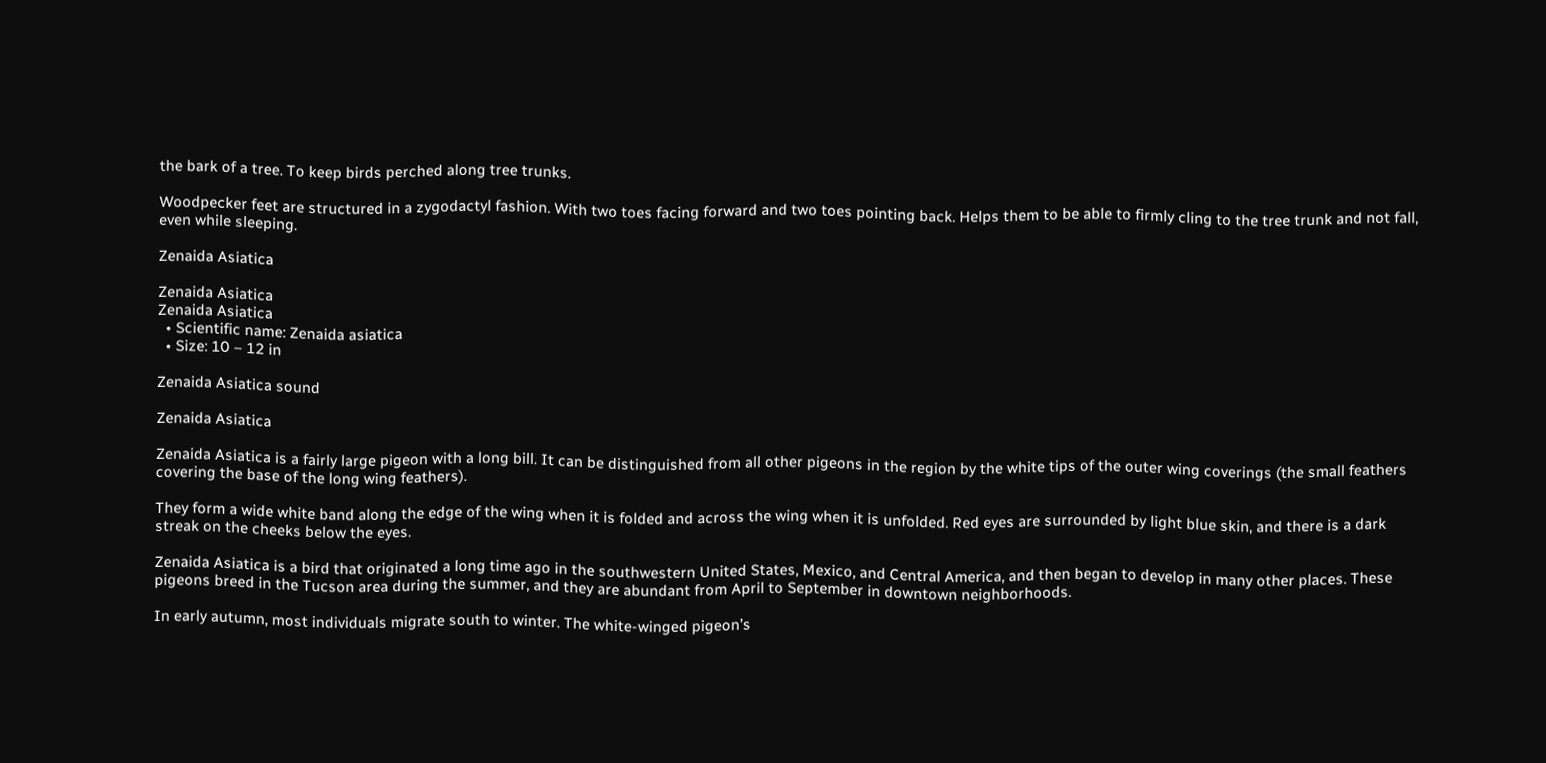the bark of a tree. To keep birds perched along tree trunks.

Woodpecker feet are structured in a zygodactyl fashion. With two toes facing forward and two toes pointing back. Helps them to be able to firmly cling to the tree trunk and not fall, even while sleeping.

Zenaida Asiatica

Zenaida Asiatica
Zenaida Asiatica
  • Scientific name: Zenaida asiatica
  • Size: 10 – 12 in

Zenaida Asiatica sound

Zenaida Asiatica

Zenaida Asiatica is a fairly large pigeon with a long bill. It can be distinguished from all other pigeons in the region by the white tips of the outer wing coverings (the small feathers covering the base of the long wing feathers).

They form a wide white band along the edge of the wing when it is folded and across the wing when it is unfolded. Red eyes are surrounded by light blue skin, and there is a dark streak on the cheeks below the eyes.

Zenaida Asiatica is a bird that originated a long time ago in the southwestern United States, Mexico, and Central America, and then began to develop in many other places. These pigeons breed in the Tucson area during the summer, and they are abundant from April to September in downtown neighborhoods.

In early autumn, most individuals migrate south to winter. The white-winged pigeon’s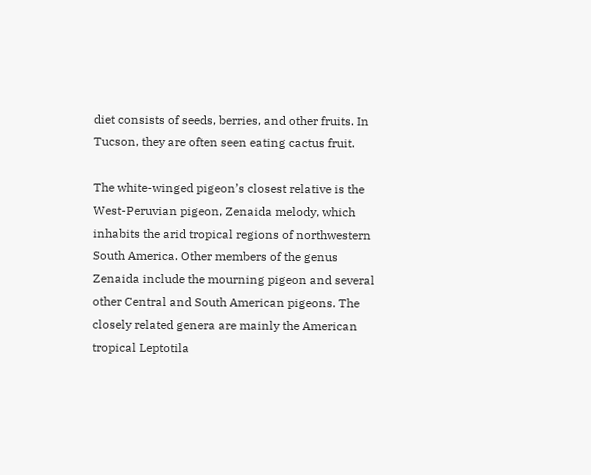diet consists of seeds, berries, and other fruits. In Tucson, they are often seen eating cactus fruit.

The white-winged pigeon’s closest relative is the West-Peruvian pigeon, Zenaida melody, which inhabits the arid tropical regions of northwestern South America. Other members of the genus Zenaida include the mourning pigeon and several other Central and South American pigeons. The closely related genera are mainly the American tropical Leptotila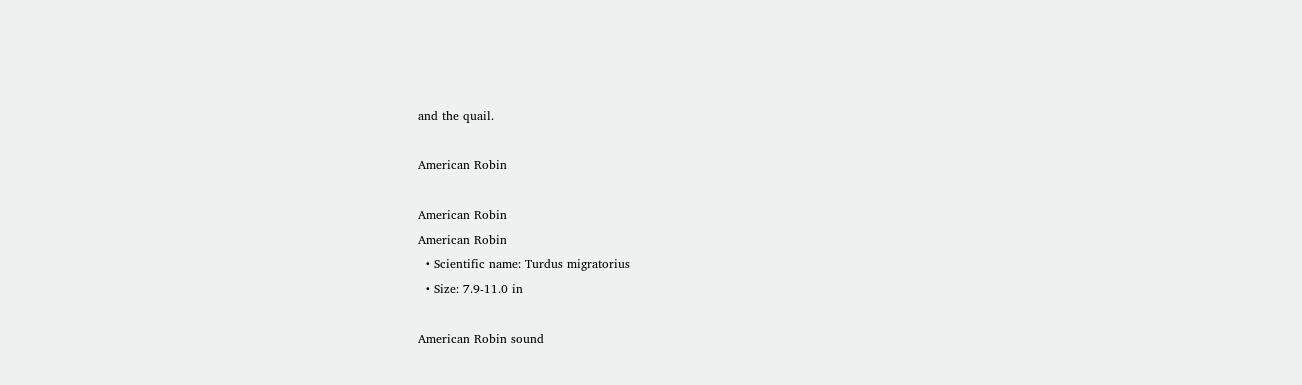and the quail.

American Robin

American Robin
American Robin
  • Scientific name: Turdus migratorius
  • Size: 7.9-11.0 in

American Robin sound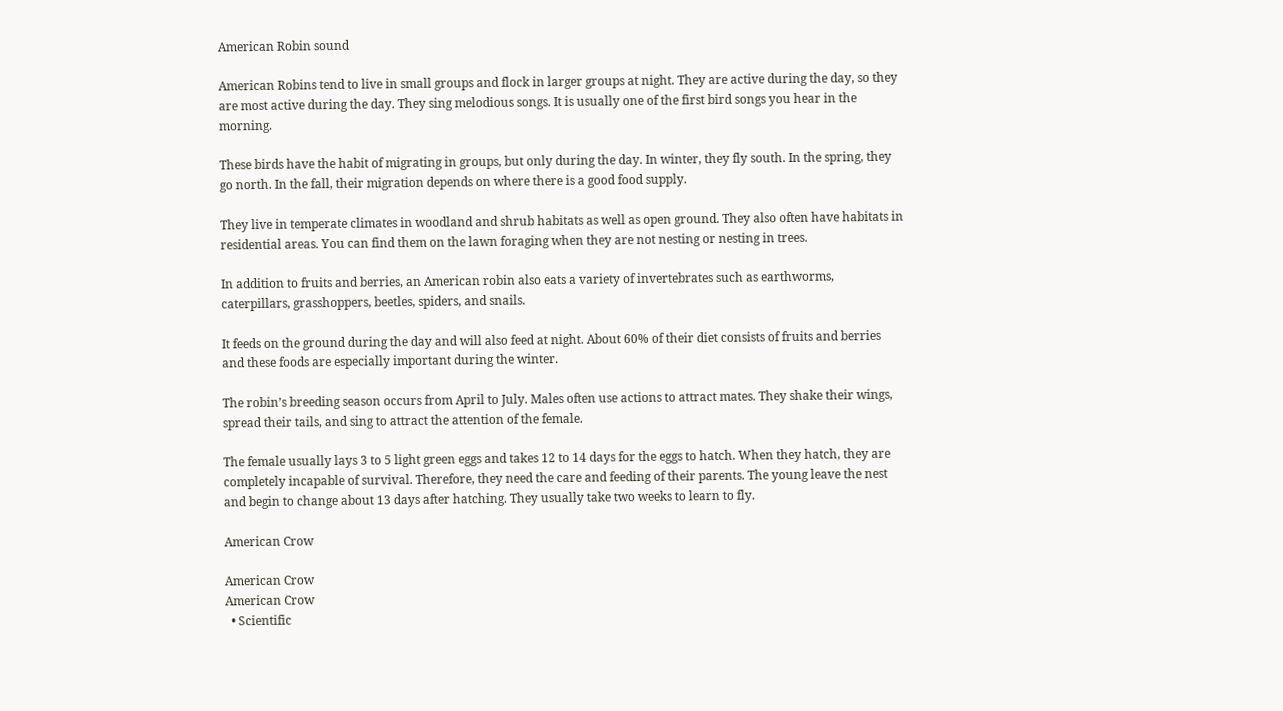American Robin sound

American Robins tend to live in small groups and flock in larger groups at night. They are active during the day, so they are most active during the day. They sing melodious songs. It is usually one of the first bird songs you hear in the morning.

These birds have the habit of migrating in groups, but only during the day. In winter, they fly south. In the spring, they go north. In the fall, their migration depends on where there is a good food supply.

They live in temperate climates in woodland and shrub habitats as well as open ground. They also often have habitats in residential areas. You can find them on the lawn foraging when they are not nesting or nesting in trees.

In addition to fruits and berries, an American robin also eats a variety of invertebrates such as earthworms, caterpillars, grasshoppers, beetles, spiders, and snails.

It feeds on the ground during the day and will also feed at night. About 60% of their diet consists of fruits and berries and these foods are especially important during the winter.

The robin’s breeding season occurs from April to July. Males often use actions to attract mates. They shake their wings, spread their tails, and sing to attract the attention of the female.

The female usually lays 3 to 5 light green eggs and takes 12 to 14 days for the eggs to hatch. When they hatch, they are completely incapable of survival. Therefore, they need the care and feeding of their parents. The young leave the nest and begin to change about 13 days after hatching. They usually take two weeks to learn to fly.

American Crow

American Crow
American Crow
  • Scientific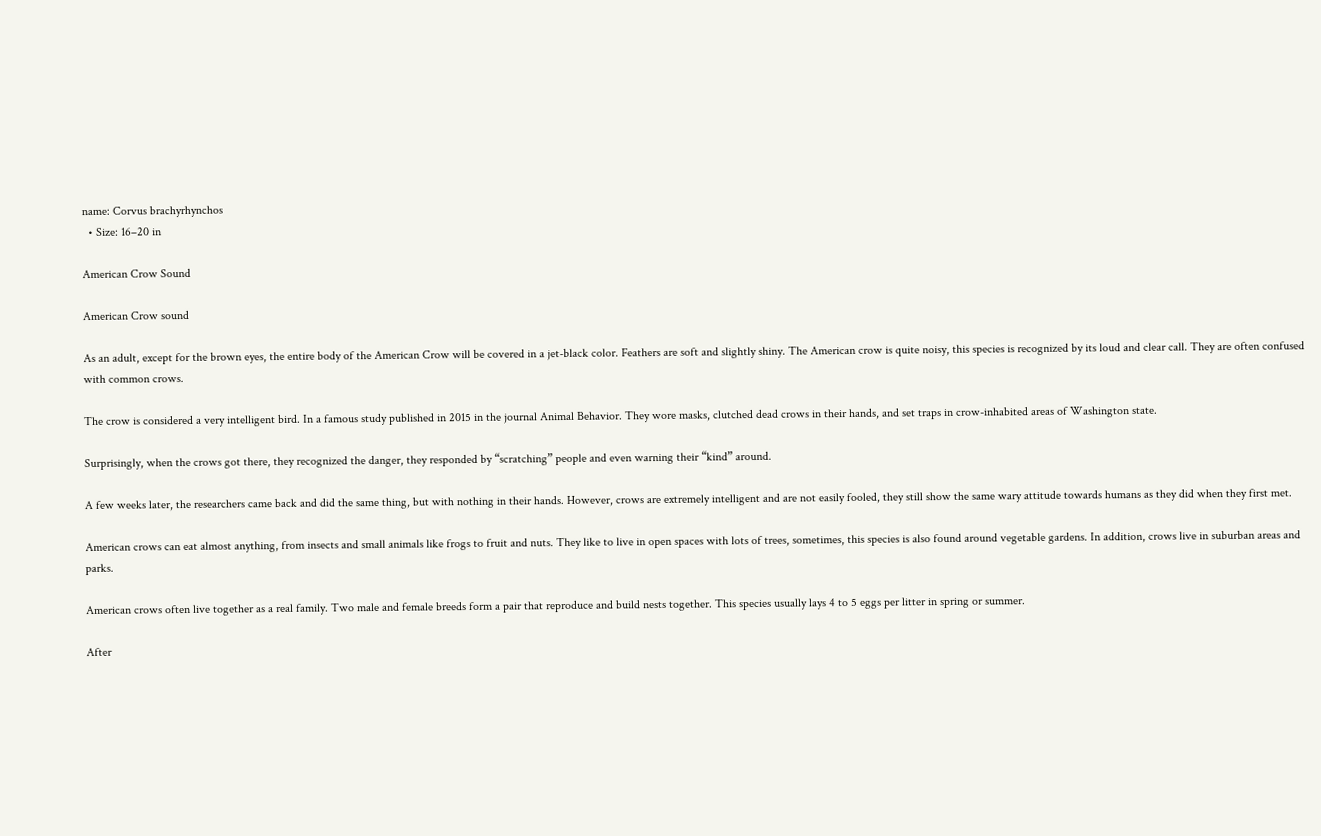name: Corvus brachyrhynchos
  • Size: 16–20 in

American Crow Sound

American Crow sound

As an adult, except for the brown eyes, the entire body of the American Crow will be covered in a jet-black color. Feathers are soft and slightly shiny. The American crow is quite noisy, this species is recognized by its loud and clear call. They are often confused with common crows.

The crow is considered a very intelligent bird. In a famous study published in 2015 in the journal Animal Behavior. They wore masks, clutched dead crows in their hands, and set traps in crow-inhabited areas of Washington state.

Surprisingly, when the crows got there, they recognized the danger, they responded by “scratching” people and even warning their “kind” around.

A few weeks later, the researchers came back and did the same thing, but with nothing in their hands. However, crows are extremely intelligent and are not easily fooled, they still show the same wary attitude towards humans as they did when they first met.

American crows can eat almost anything, from insects and small animals like frogs to fruit and nuts. They like to live in open spaces with lots of trees, sometimes, this species is also found around vegetable gardens. In addition, crows live in suburban areas and parks.

American crows often live together as a real family. Two male and female breeds form a pair that reproduce and build nests together. This species usually lays 4 to 5 eggs per litter in spring or summer.

After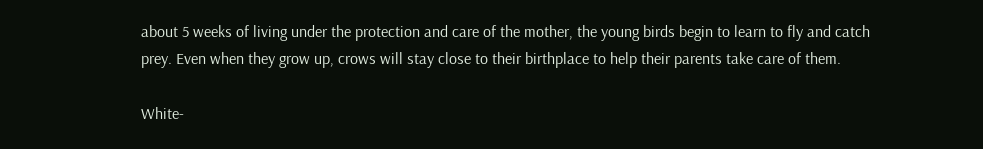about 5 weeks of living under the protection and care of the mother, the young birds begin to learn to fly and catch prey. Even when they grow up, crows will stay close to their birthplace to help their parents take care of them.

White-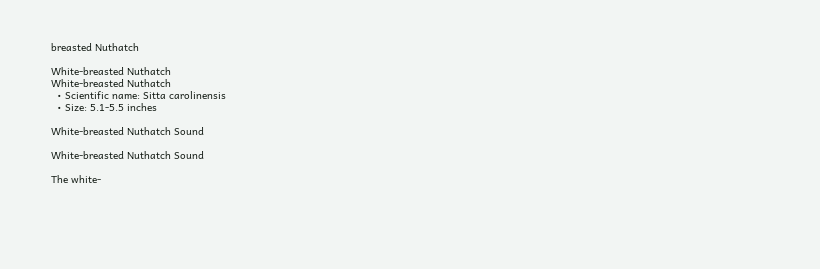breasted Nuthatch

White-breasted Nuthatch
White-breasted Nuthatch
  • Scientific name: Sitta carolinensis
  • Size: 5.1-5.5 inches

White-breasted Nuthatch Sound

White-breasted Nuthatch Sound

The white-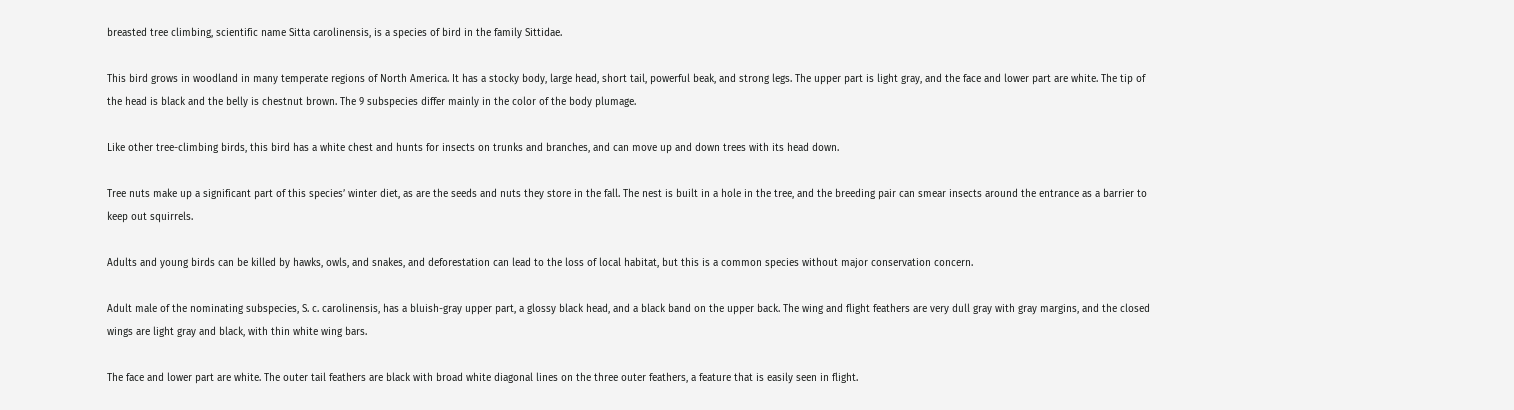breasted tree climbing, scientific name Sitta carolinensis, is a species of bird in the family Sittidae.

This bird grows in woodland in many temperate regions of North America. It has a stocky body, large head, short tail, powerful beak, and strong legs. The upper part is light gray, and the face and lower part are white. The tip of the head is black and the belly is chestnut brown. The 9 subspecies differ mainly in the color of the body plumage.

Like other tree-climbing birds, this bird has a white chest and hunts for insects on trunks and branches, and can move up and down trees with its head down.

Tree nuts make up a significant part of this species’ winter diet, as are the seeds and nuts they store in the fall. The nest is built in a hole in the tree, and the breeding pair can smear insects around the entrance as a barrier to keep out squirrels.

Adults and young birds can be killed by hawks, owls, and snakes, and deforestation can lead to the loss of local habitat, but this is a common species without major conservation concern.

Adult male of the nominating subspecies, S. c. carolinensis, has a bluish-gray upper part, a glossy black head, and a black band on the upper back. The wing and flight feathers are very dull gray with gray margins, and the closed wings are light gray and black, with thin white wing bars.

The face and lower part are white. The outer tail feathers are black with broad white diagonal lines on the three outer feathers, a feature that is easily seen in flight.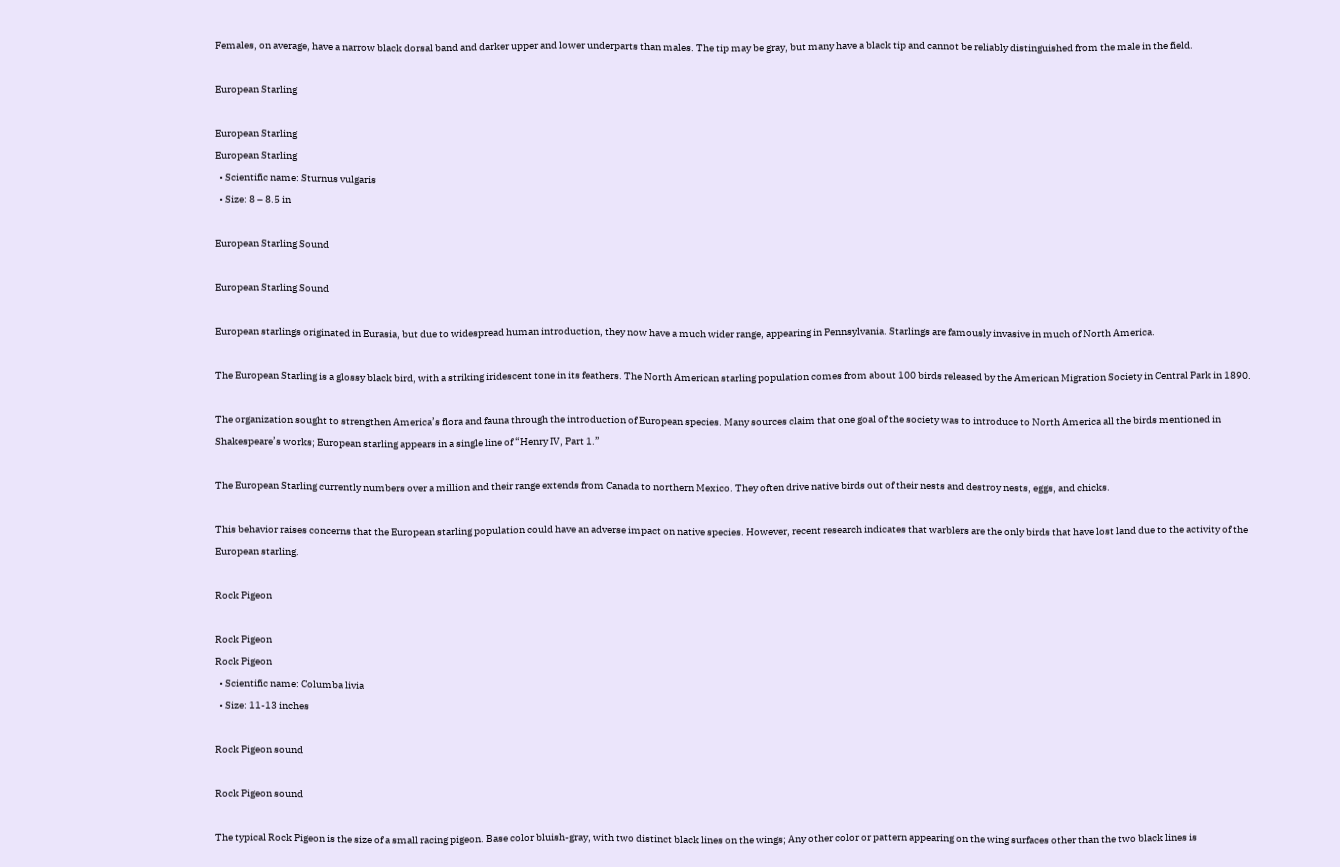Females, on average, have a narrow black dorsal band and darker upper and lower underparts than males. The tip may be gray, but many have a black tip and cannot be reliably distinguished from the male in the field.

European Starling

European Starling
European Starling
  • Scientific name: Sturnus vulgaris
  • Size: 8 – 8.5 in

European Starling Sound

European Starling Sound

European starlings originated in Eurasia, but due to widespread human introduction, they now have a much wider range, appearing in Pennsylvania. Starlings are famously invasive in much of North America.

The European Starling is a glossy black bird, with a striking iridescent tone in its feathers. The North American starling population comes from about 100 birds released by the American Migration Society in Central Park in 1890.

The organization sought to strengthen America’s flora and fauna through the introduction of European species. Many sources claim that one goal of the society was to introduce to North America all the birds mentioned in Shakespeare’s works; European starling appears in a single line of “Henry IV, Part 1.”

The European Starling currently numbers over a million and their range extends from Canada to northern Mexico. They often drive native birds out of their nests and destroy nests, eggs, and chicks.

This behavior raises concerns that the European starling population could have an adverse impact on native species. However, recent research indicates that warblers are the only birds that have lost land due to the activity of the European starling.

Rock Pigeon

Rock Pigeon
Rock Pigeon
  • Scientific name: Columba livia
  • Size: 11-13 inches

Rock Pigeon sound

Rock Pigeon sound

The typical Rock Pigeon is the size of a small racing pigeon. Base color bluish-gray, with two distinct black lines on the wings; Any other color or pattern appearing on the wing surfaces other than the two black lines is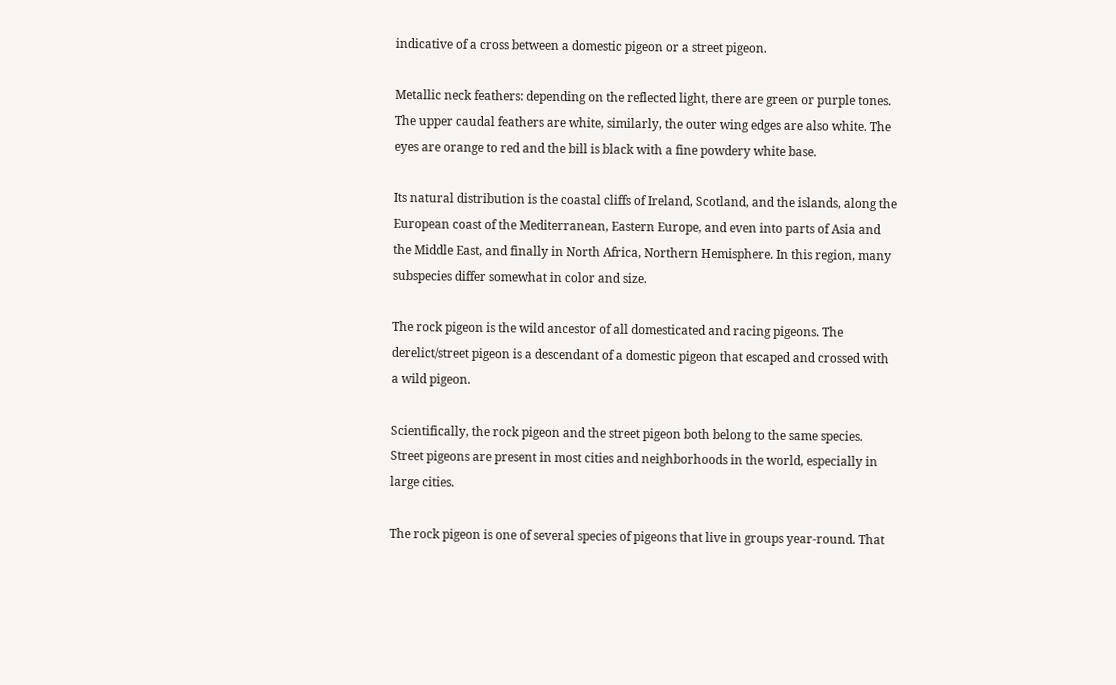indicative of a cross between a domestic pigeon or a street pigeon.

Metallic neck feathers: depending on the reflected light, there are green or purple tones. The upper caudal feathers are white, similarly, the outer wing edges are also white. The eyes are orange to red and the bill is black with a fine powdery white base.

Its natural distribution is the coastal cliffs of Ireland, Scotland, and the islands, along the European coast of the Mediterranean, Eastern Europe, and even into parts of Asia and the Middle East, and finally in North Africa, Northern Hemisphere. In this region, many subspecies differ somewhat in color and size.

The rock pigeon is the wild ancestor of all domesticated and racing pigeons. The derelict/street pigeon is a descendant of a domestic pigeon that escaped and crossed with a wild pigeon.

Scientifically, the rock pigeon and the street pigeon both belong to the same species. Street pigeons are present in most cities and neighborhoods in the world, especially in large cities.

The rock pigeon is one of several species of pigeons that live in groups year-round. That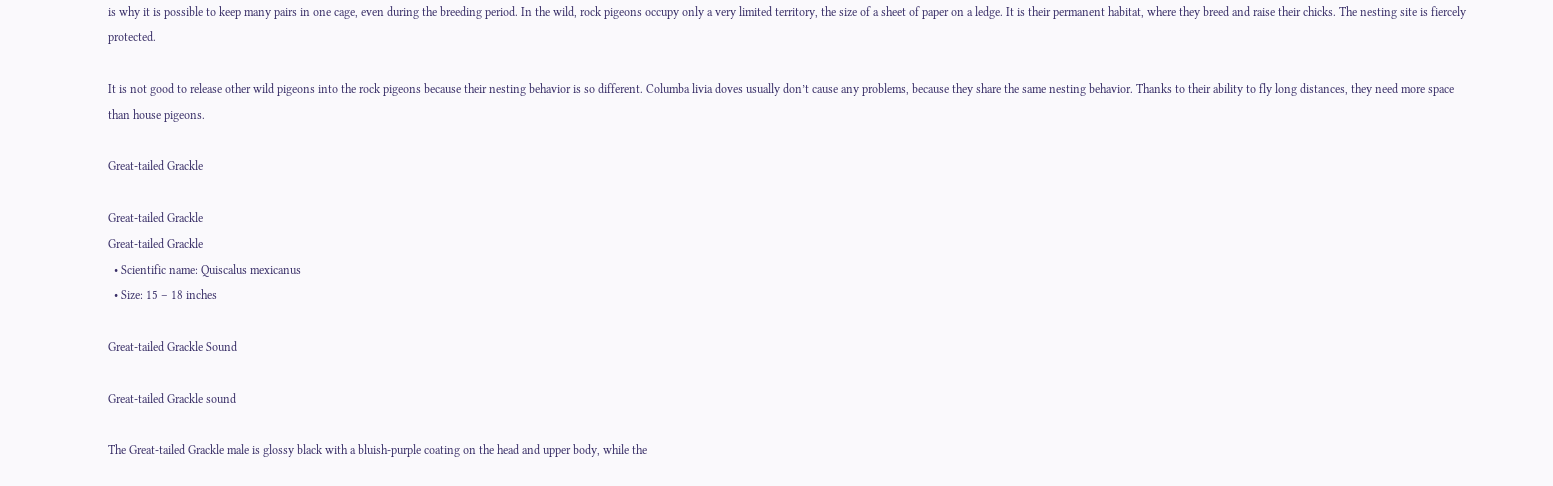is why it is possible to keep many pairs in one cage, even during the breeding period. In the wild, rock pigeons occupy only a very limited territory, the size of a sheet of paper on a ledge. It is their permanent habitat, where they breed and raise their chicks. The nesting site is fiercely protected.

It is not good to release other wild pigeons into the rock pigeons because their nesting behavior is so different. Columba livia doves usually don’t cause any problems, because they share the same nesting behavior. Thanks to their ability to fly long distances, they need more space than house pigeons.

Great-tailed Grackle

Great-tailed Grackle
Great-tailed Grackle
  • Scientific name: Quiscalus mexicanus
  • Size: 15 – 18 inches

Great-tailed Grackle Sound

Great-tailed Grackle sound

The Great-tailed Grackle male is glossy black with a bluish-purple coating on the head and upper body, while the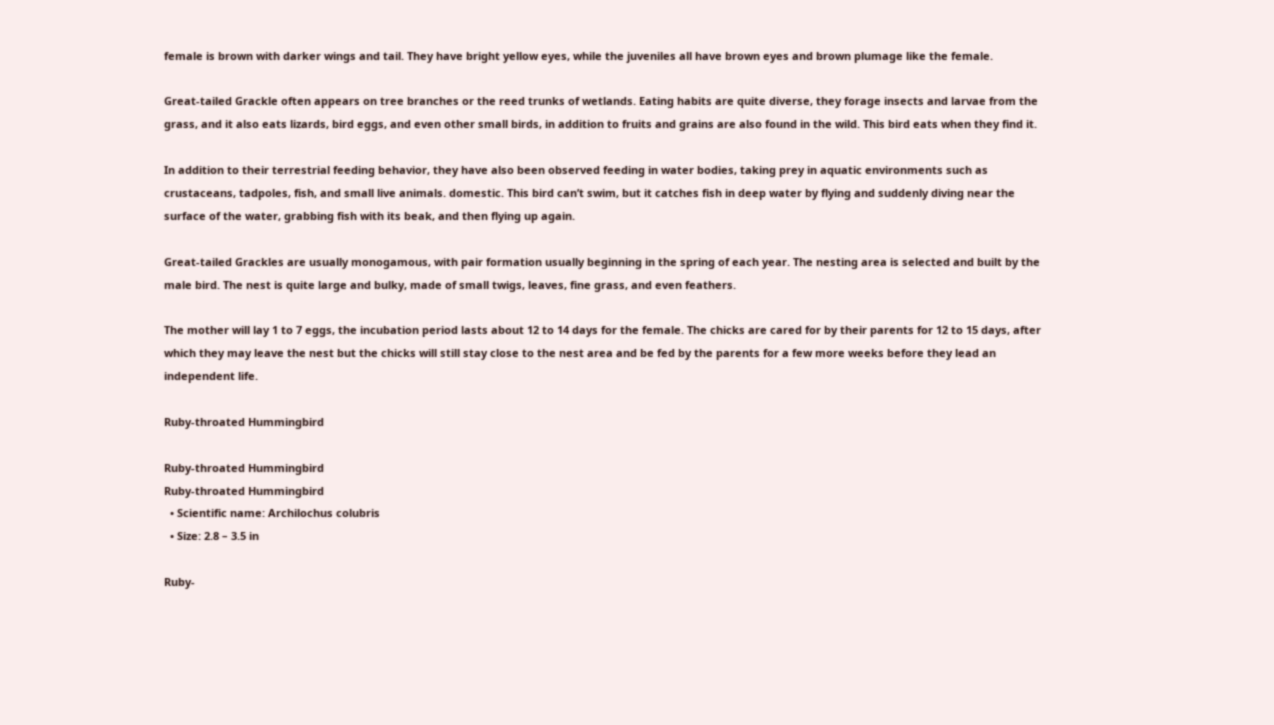female is brown with darker wings and tail. They have bright yellow eyes, while the juveniles all have brown eyes and brown plumage like the female.

Great-tailed Grackle often appears on tree branches or the reed trunks of wetlands. Eating habits are quite diverse, they forage insects and larvae from the grass, and it also eats lizards, bird eggs, and even other small birds, in addition to fruits and grains are also found in the wild. This bird eats when they find it.

In addition to their terrestrial feeding behavior, they have also been observed feeding in water bodies, taking prey in aquatic environments such as crustaceans, tadpoles, fish, and small live animals. domestic. This bird can’t swim, but it catches fish in deep water by flying and suddenly diving near the surface of the water, grabbing fish with its beak, and then flying up again.

Great-tailed Grackles are usually monogamous, with pair formation usually beginning in the spring of each year. The nesting area is selected and built by the male bird. The nest is quite large and bulky, made of small twigs, leaves, fine grass, and even feathers.

The mother will lay 1 to 7 eggs, the incubation period lasts about 12 to 14 days for the female. The chicks are cared for by their parents for 12 to 15 days, after which they may leave the nest but the chicks will still stay close to the nest area and be fed by the parents for a few more weeks before they lead an independent life.

Ruby-throated Hummingbird

Ruby-throated Hummingbird
Ruby-throated Hummingbird
  • Scientific name: Archilochus colubris
  • Size: 2.8 – 3.5 in

Ruby-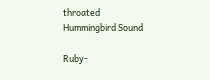throated Hummingbird Sound

Ruby-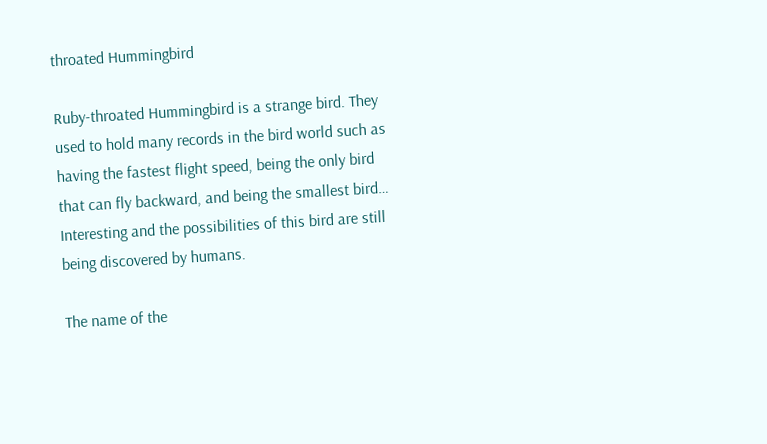throated Hummingbird

Ruby-throated Hummingbird is a strange bird. They used to hold many records in the bird world such as having the fastest flight speed, being the only bird that can fly backward, and being the smallest bird… Interesting and the possibilities of this bird are still being discovered by humans.

The name of the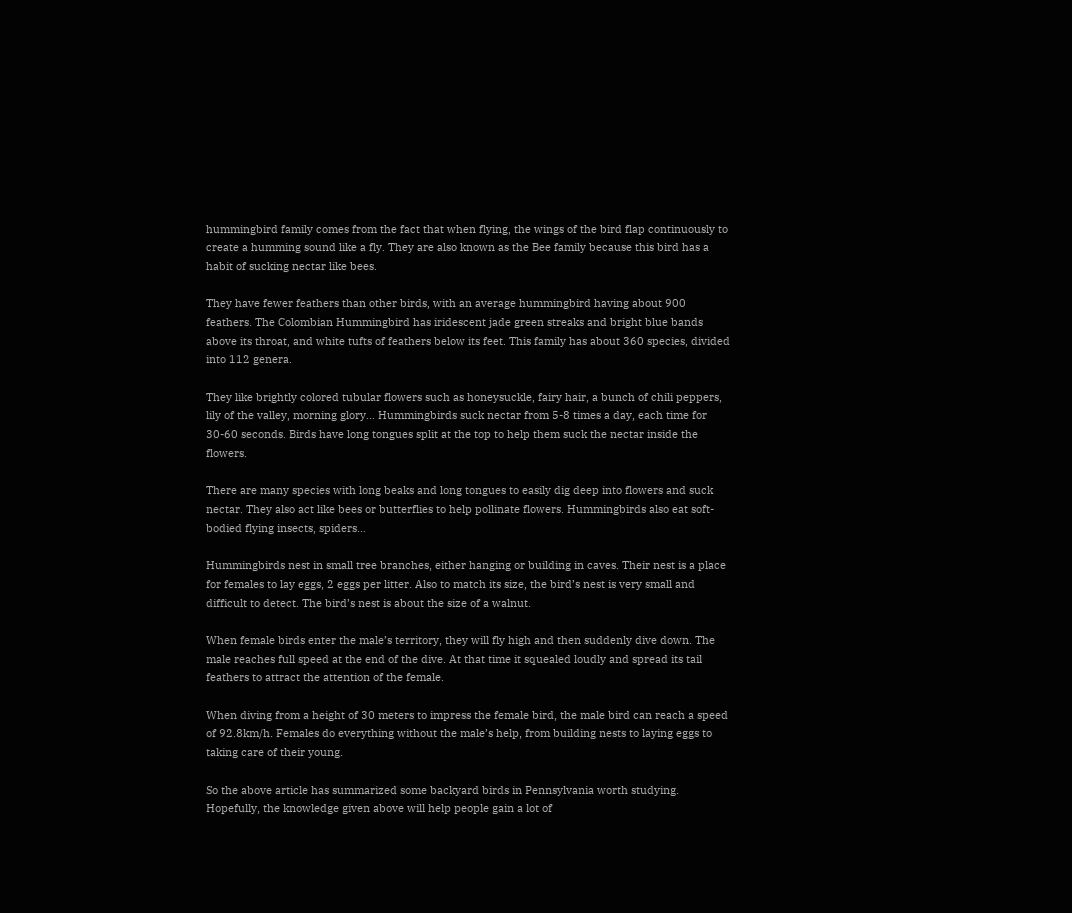hummingbird family comes from the fact that when flying, the wings of the bird flap continuously to create a humming sound like a fly. They are also known as the Bee family because this bird has a habit of sucking nectar like bees.

They have fewer feathers than other birds, with an average hummingbird having about 900 feathers. The Colombian Hummingbird has iridescent jade green streaks and bright blue bands above its throat, and white tufts of feathers below its feet. This family has about 360 species, divided into 112 genera.

They like brightly colored tubular flowers such as honeysuckle, fairy hair, a bunch of chili peppers, lily of the valley, morning glory… Hummingbirds suck nectar from 5-8 times a day, each time for 30-60 seconds. Birds have long tongues split at the top to help them suck the nectar inside the flowers.

There are many species with long beaks and long tongues to easily dig deep into flowers and suck nectar. They also act like bees or butterflies to help pollinate flowers. Hummingbirds also eat soft-bodied flying insects, spiders…

Hummingbirds nest in small tree branches, either hanging or building in caves. Their nest is a place for females to lay eggs, 2 eggs per litter. Also to match its size, the bird’s nest is very small and difficult to detect. The bird’s nest is about the size of a walnut.

When female birds enter the male’s territory, they will fly high and then suddenly dive down. The male reaches full speed at the end of the dive. At that time it squealed loudly and spread its tail feathers to attract the attention of the female.

When diving from a height of 30 meters to impress the female bird, the male bird can reach a speed of 92.8km/h. Females do everything without the male’s help, from building nests to laying eggs to taking care of their young.

So the above article has summarized some backyard birds in Pennsylvania worth studying. Hopefully, the knowledge given above will help people gain a lot of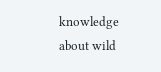knowledge about wild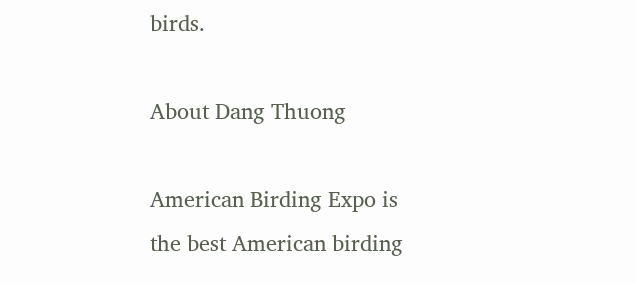birds.

About Dang Thuong

American Birding Expo is the best American birding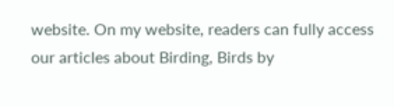website. On my website, readers can fully access our articles about Birding, Birds by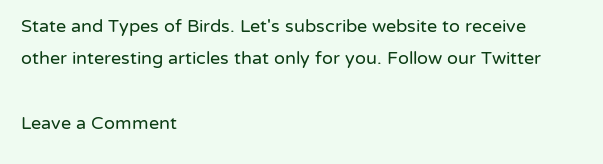State and Types of Birds. Let's subscribe website to receive other interesting articles that only for you. Follow our Twitter

Leave a Comment